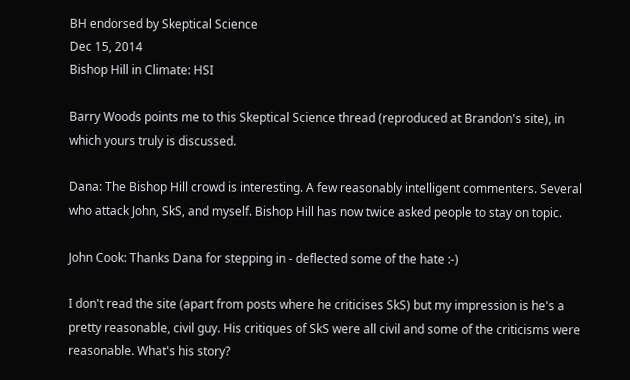BH endorsed by Skeptical Science
Dec 15, 2014
Bishop Hill in Climate: HSI

Barry Woods points me to this Skeptical Science thread (reproduced at Brandon's site), in which yours truly is discussed.

Dana: The Bishop Hill crowd is interesting. A few reasonably intelligent commenters. Several who attack John, SkS, and myself. Bishop Hill has now twice asked people to stay on topic.

John Cook: Thanks Dana for stepping in - deflected some of the hate :-)

I don't read the site (apart from posts where he criticises SkS) but my impression is he's a pretty reasonable, civil guy. His critiques of SkS were all civil and some of the criticisms were reasonable. What's his story?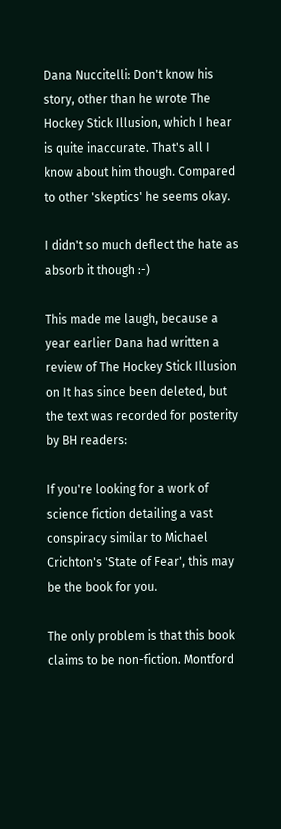Dana Nuccitelli: Don't know his story, other than he wrote The Hockey Stick Illusion, which I hear is quite inaccurate. That's all I know about him though. Compared to other 'skeptics' he seems okay.

I didn't so much deflect the hate as absorb it though :-)

This made me laugh, because a year earlier Dana had written a review of The Hockey Stick Illusion on It has since been deleted, but the text was recorded for posterity by BH readers:

If you're looking for a work of science fiction detailing a vast conspiracy similar to Michael Crichton's 'State of Fear', this may be the book for you.

The only problem is that this book claims to be non-fiction. Montford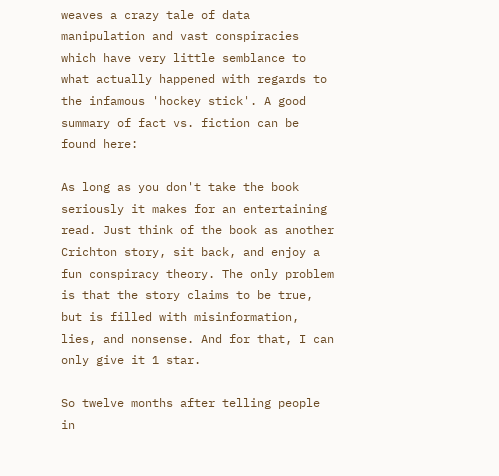weaves a crazy tale of data manipulation and vast conspiracies which have very little semblance to what actually happened with regards to the infamous 'hockey stick'. A good summary of fact vs. fiction can be found here:

As long as you don't take the book seriously it makes for an entertaining read. Just think of the book as another Crichton story, sit back, and enjoy a fun conspiracy theory. The only problem is that the story claims to be true, but is filled with misinformation, lies, and nonsense. And for that, I can only give it 1 star.

So twelve months after telling people in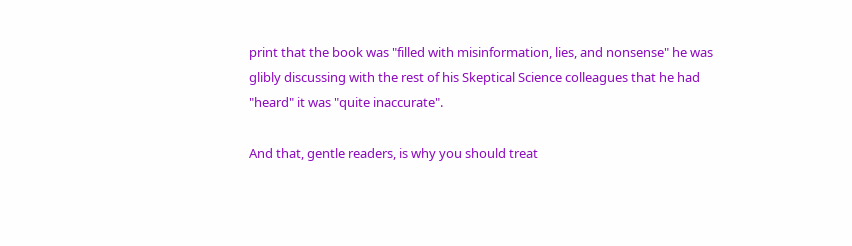print that the book was "filled with misinformation, lies, and nonsense" he was glibly discussing with the rest of his Skeptical Science colleagues that he had "heard" it was "quite inaccurate".

And that, gentle readers, is why you should treat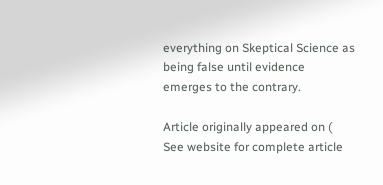everything on Skeptical Science as being false until evidence emerges to the contrary.

Article originally appeared on (
See website for complete article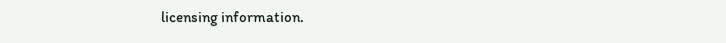licensing information.